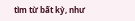tìm từ bất kỳ, như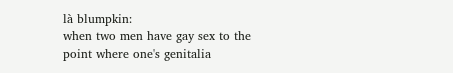là blumpkin:
when two men have gay sex to the point where one's genitalia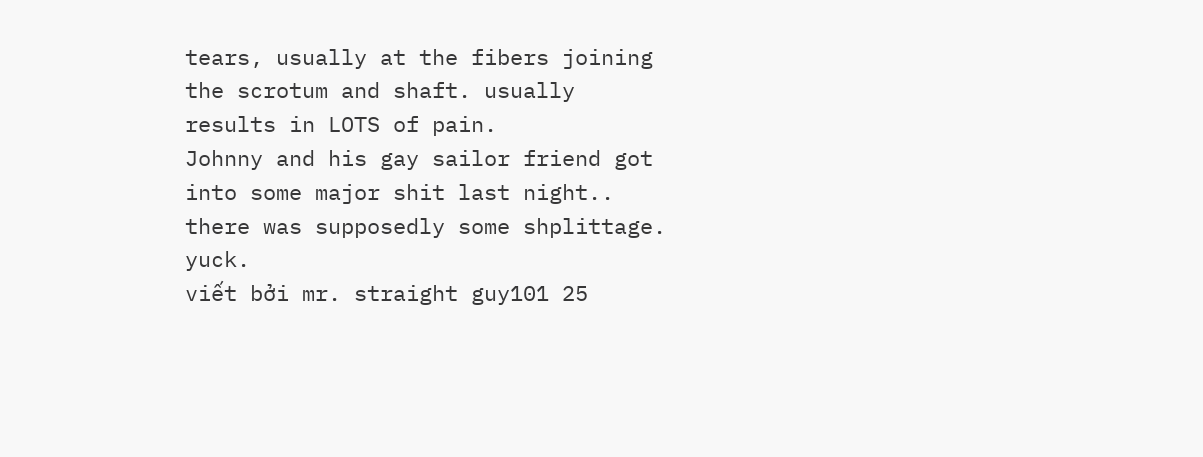tears, usually at the fibers joining the scrotum and shaft. usually results in LOTS of pain.
Johnny and his gay sailor friend got into some major shit last night.. there was supposedly some shplittage. yuck.
viết bởi mr. straight guy101 25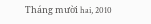Tháng mười hai, 2010